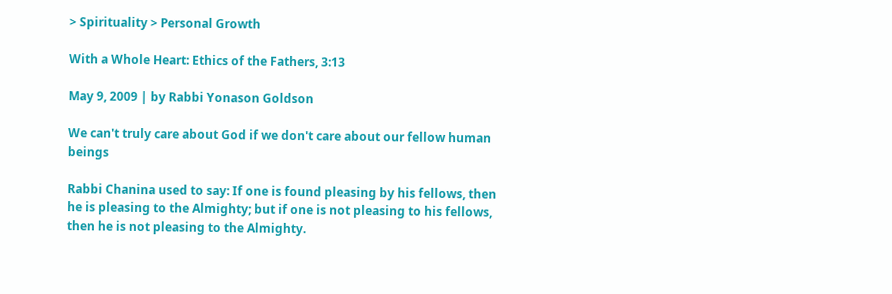> Spirituality > Personal Growth

With a Whole Heart: Ethics of the Fathers, 3:13

May 9, 2009 | by Rabbi Yonason Goldson

We can't truly care about God if we don't care about our fellow human beings

Rabbi Chanina used to say: If one is found pleasing by his fellows, then he is pleasing to the Almighty; but if one is not pleasing to his fellows, then he is not pleasing to the Almighty.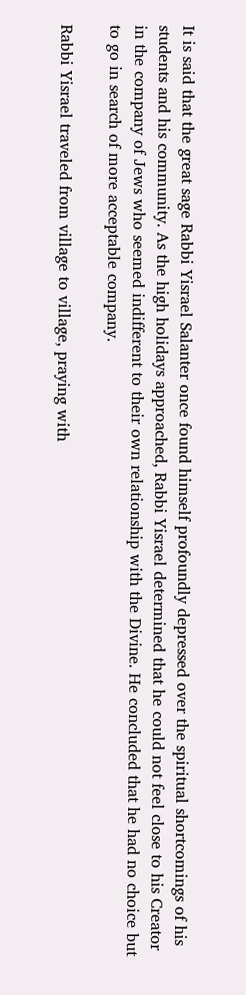It is said that the great sage Rabbi Yisrael Salanter once found himself profoundly depressed over the spiritual shortcomings of his students and his community. As the high holidays approached, Rabbi Yisrael determined that he could not feel close to his Creator in the company of Jews who seemed indifferent to their own relationship with the Divine. He concluded that he had no choice but to go in search of more acceptable company.

Rabbi Yisrael traveled from village to village, praying with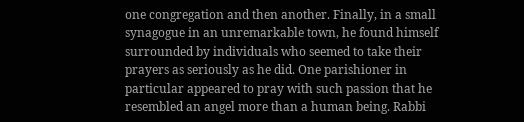one congregation and then another. Finally, in a small synagogue in an unremarkable town, he found himself surrounded by individuals who seemed to take their prayers as seriously as he did. One parishioner in particular appeared to pray with such passion that he resembled an angel more than a human being. Rabbi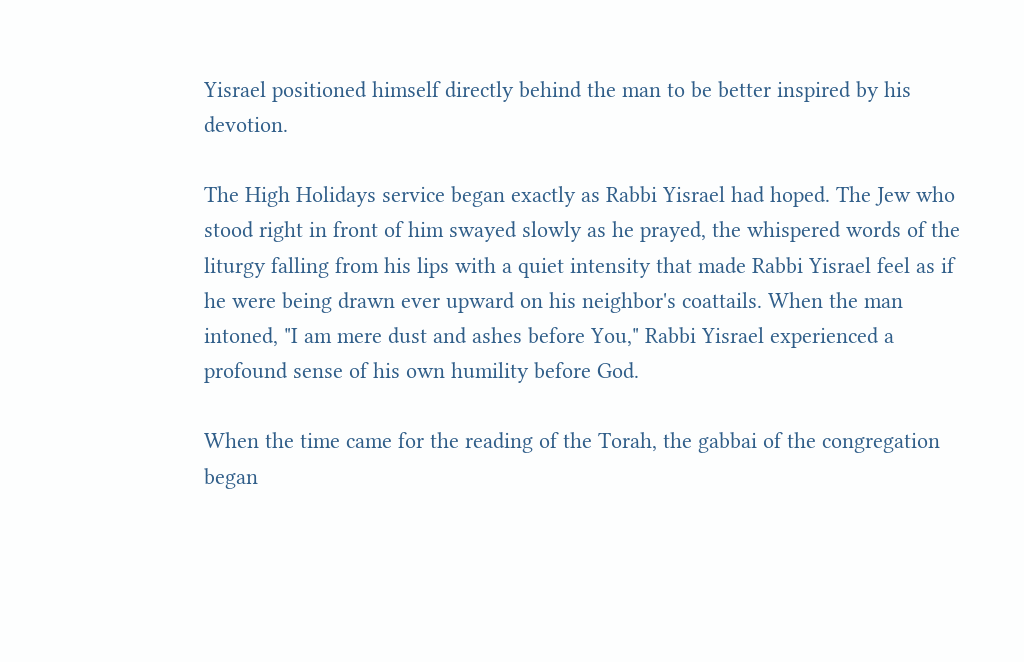Yisrael positioned himself directly behind the man to be better inspired by his devotion.

The High Holidays service began exactly as Rabbi Yisrael had hoped. The Jew who stood right in front of him swayed slowly as he prayed, the whispered words of the liturgy falling from his lips with a quiet intensity that made Rabbi Yisrael feel as if he were being drawn ever upward on his neighbor's coattails. When the man intoned, "I am mere dust and ashes before You," Rabbi Yisrael experienced a profound sense of his own humility before God.

When the time came for the reading of the Torah, the gabbai of the congregation began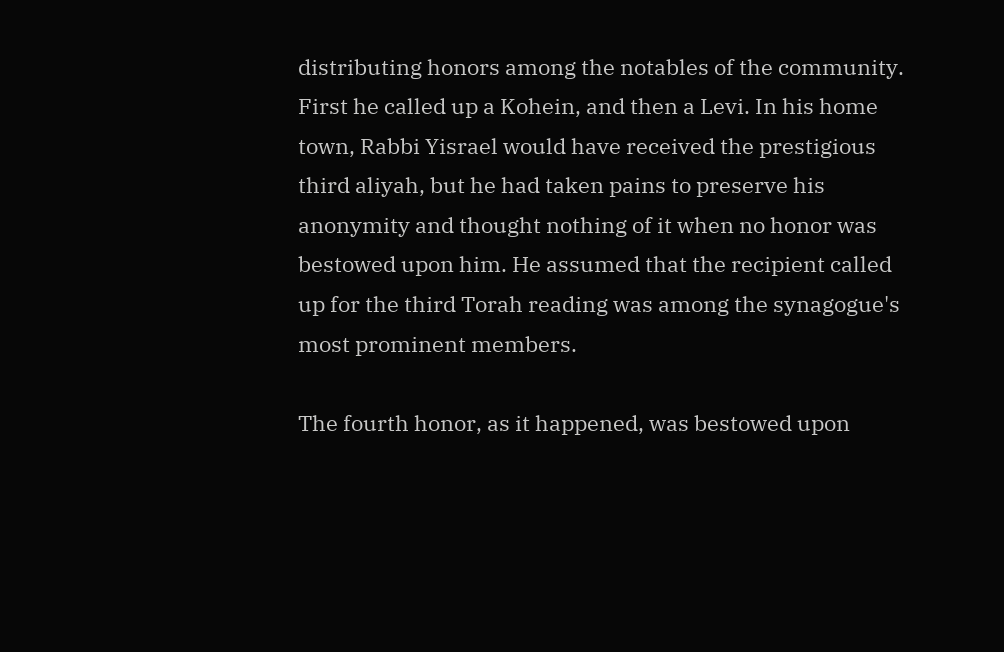distributing honors among the notables of the community. First he called up a Kohein, and then a Levi. In his home town, Rabbi Yisrael would have received the prestigious third aliyah, but he had taken pains to preserve his anonymity and thought nothing of it when no honor was bestowed upon him. He assumed that the recipient called up for the third Torah reading was among the synagogue's most prominent members.

The fourth honor, as it happened, was bestowed upon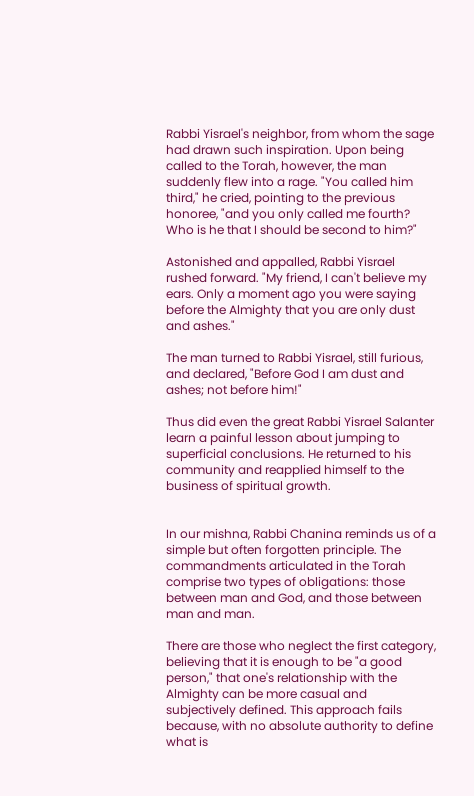Rabbi Yisrael's neighbor, from whom the sage had drawn such inspiration. Upon being called to the Torah, however, the man suddenly flew into a rage. "You called him third," he cried, pointing to the previous honoree, "and you only called me fourth? Who is he that I should be second to him?"

Astonished and appalled, Rabbi Yisrael rushed forward. "My friend, I can't believe my ears. Only a moment ago you were saying before the Almighty that you are only dust and ashes."

The man turned to Rabbi Yisrael, still furious, and declared, "Before God I am dust and ashes; not before him!"

Thus did even the great Rabbi Yisrael Salanter learn a painful lesson about jumping to superficial conclusions. He returned to his community and reapplied himself to the business of spiritual growth.


In our mishna, Rabbi Chanina reminds us of a simple but often forgotten principle. The commandments articulated in the Torah comprise two types of obligations: those between man and God, and those between man and man.

There are those who neglect the first category, believing that it is enough to be "a good person," that one's relationship with the Almighty can be more casual and subjectively defined. This approach fails because, with no absolute authority to define what is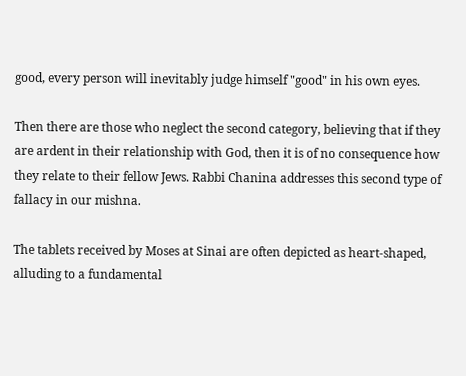good, every person will inevitably judge himself "good" in his own eyes.

Then there are those who neglect the second category, believing that if they are ardent in their relationship with God, then it is of no consequence how they relate to their fellow Jews. Rabbi Chanina addresses this second type of fallacy in our mishna.

The tablets received by Moses at Sinai are often depicted as heart-shaped, alluding to a fundamental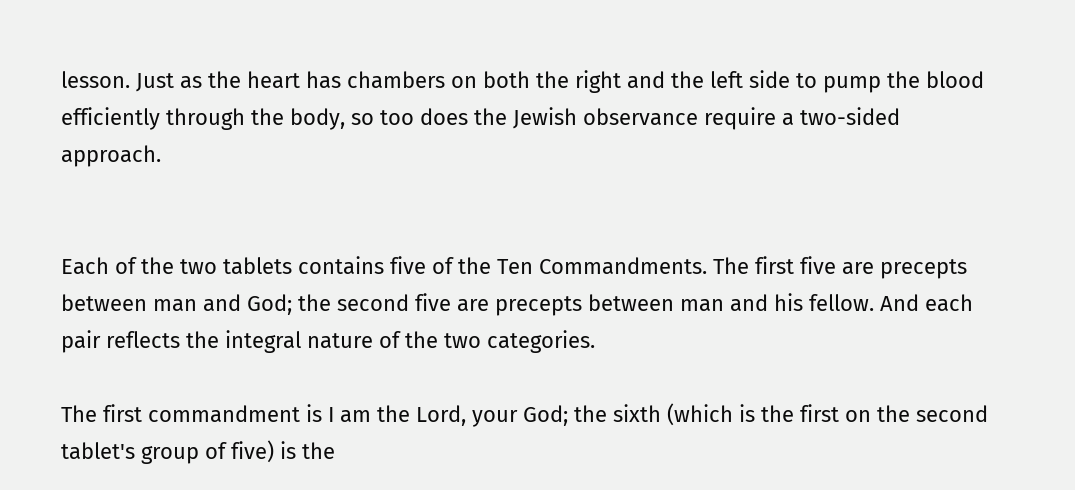lesson. Just as the heart has chambers on both the right and the left side to pump the blood efficiently through the body, so too does the Jewish observance require a two-sided approach.


Each of the two tablets contains five of the Ten Commandments. The first five are precepts between man and God; the second five are precepts between man and his fellow. And each pair reflects the integral nature of the two categories.

The first commandment is I am the Lord, your God; the sixth (which is the first on the second tablet's group of five) is the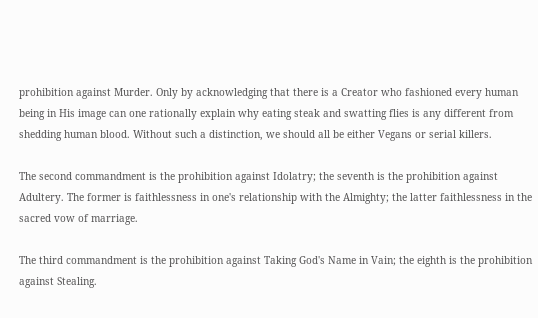prohibition against Murder. Only by acknowledging that there is a Creator who fashioned every human being in His image can one rationally explain why eating steak and swatting flies is any different from shedding human blood. Without such a distinction, we should all be either Vegans or serial killers.

The second commandment is the prohibition against Idolatry; the seventh is the prohibition against Adultery. The former is faithlessness in one's relationship with the Almighty; the latter faithlessness in the sacred vow of marriage.

The third commandment is the prohibition against Taking God's Name in Vain; the eighth is the prohibition against Stealing.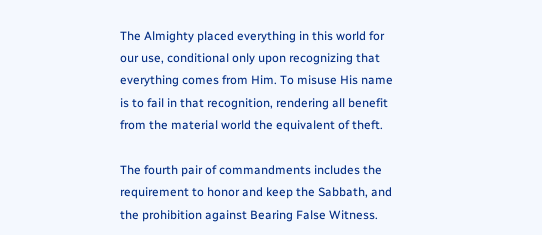The Almighty placed everything in this world for our use, conditional only upon recognizing that everything comes from Him. To misuse His name is to fail in that recognition, rendering all benefit from the material world the equivalent of theft.

The fourth pair of commandments includes the requirement to honor and keep the Sabbath, and the prohibition against Bearing False Witness.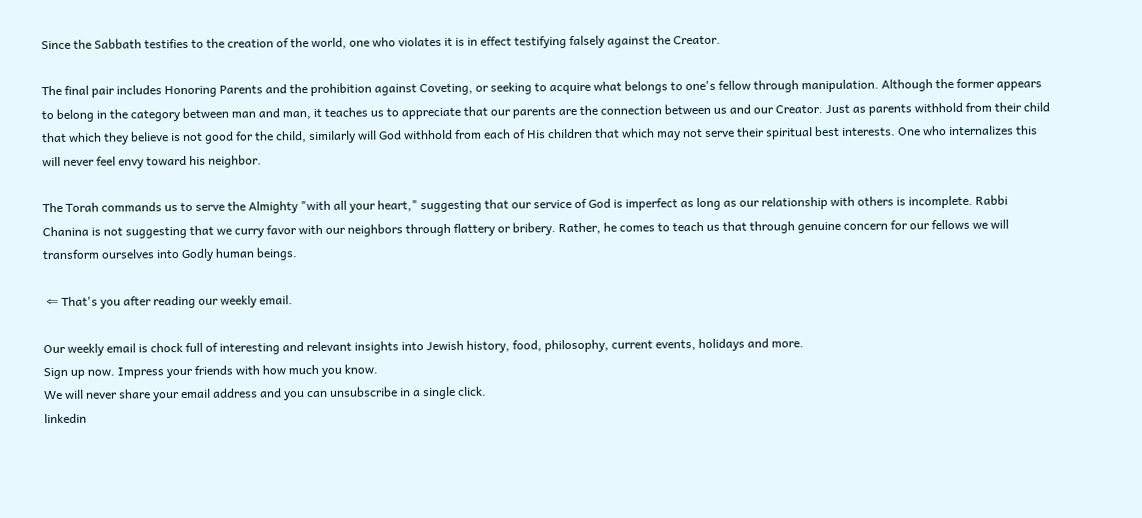Since the Sabbath testifies to the creation of the world, one who violates it is in effect testifying falsely against the Creator.

The final pair includes Honoring Parents and the prohibition against Coveting, or seeking to acquire what belongs to one's fellow through manipulation. Although the former appears to belong in the category between man and man, it teaches us to appreciate that our parents are the connection between us and our Creator. Just as parents withhold from their child that which they believe is not good for the child, similarly will God withhold from each of His children that which may not serve their spiritual best interests. One who internalizes this will never feel envy toward his neighbor.

The Torah commands us to serve the Almighty "with all your heart," suggesting that our service of God is imperfect as long as our relationship with others is incomplete. Rabbi Chanina is not suggesting that we curry favor with our neighbors through flattery or bribery. Rather, he comes to teach us that through genuine concern for our fellows we will transform ourselves into Godly human beings.

 ⇐ That's you after reading our weekly email.

Our weekly email is chock full of interesting and relevant insights into Jewish history, food, philosophy, current events, holidays and more.
Sign up now. Impress your friends with how much you know.
We will never share your email address and you can unsubscribe in a single click.
linkedin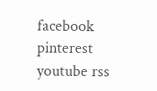facebook pinterest youtube rss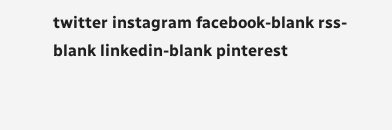twitter instagram facebook-blank rss-blank linkedin-blank pinterest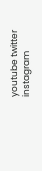youtube twitter instagram